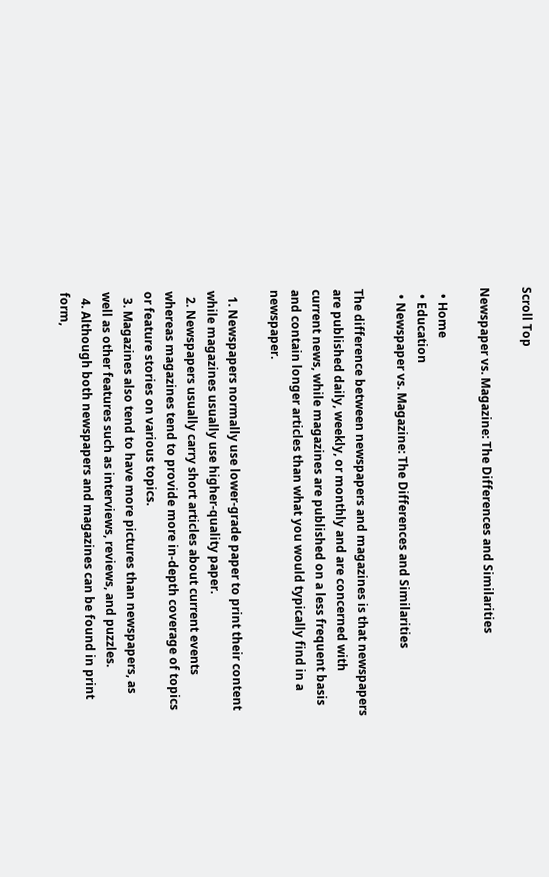Scroll Top

Newspaper vs. Magazine: The Differences and Similarities

  • Home
  • Education
  • Newspaper vs. Magazine: The Differences and Similarities

The difference between newspapers and magazines is that newspapers are published daily, weekly, or monthly and are concerned with current news, while magazines are published on a less frequent basis and contain longer articles than what you would typically find in a newspaper.

  1. Newspapers normally use lower-grade paper to print their content while magazines usually use higher-quality paper.
  2. Newspapers usually carry short articles about current events whereas magazines tend to provide more in-depth coverage of topics or feature stories on various topics.
  3. Magazines also tend to have more pictures than newspapers, as well as other features such as interviews, reviews, and puzzles.
  4. Although both newspapers and magazines can be found in print form,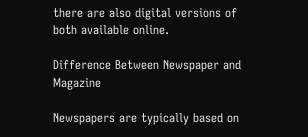there are also digital versions of both available online.

Difference Between Newspaper and Magazine

Newspapers are typically based on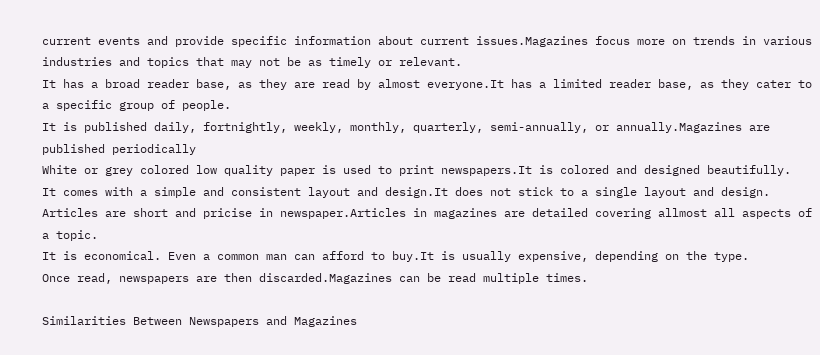current events and provide specific information about current issues.Magazines focus more on trends in various industries and topics that may not be as timely or relevant.
It has a broad reader base, as they are read by almost everyone.It has a limited reader base, as they cater to a specific group of people.
It is published daily, fortnightly, weekly, monthly, quarterly, semi-annually, or annually.Magazines are published periodically
White or grey colored low quality paper is used to print newspapers.It is colored and designed beautifully.
It comes with a simple and consistent layout and design.It does not stick to a single layout and design.
Articles are short and pricise in newspaper.Articles in magazines are detailed covering allmost all aspects of a topic.
It is economical. Even a common man can afford to buy.It is usually expensive, depending on the type.
Once read, newspapers are then discarded.Magazines can be read multiple times.

Similarities Between Newspapers and Magazines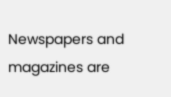Newspapers and magazines are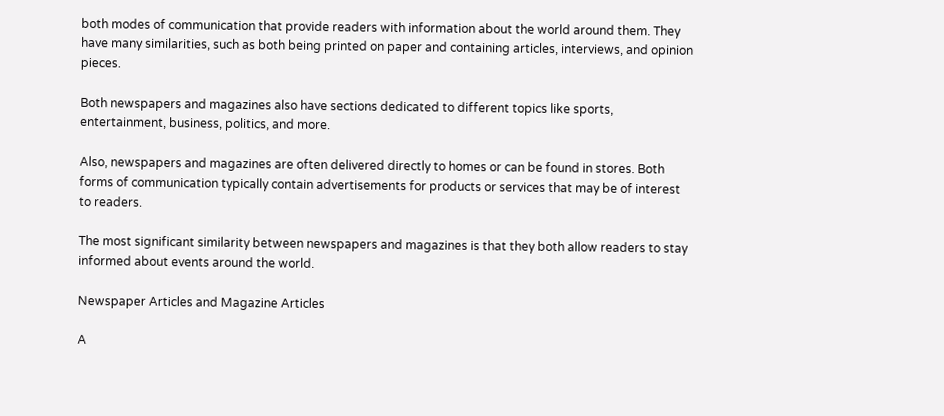both modes of communication that provide readers with information about the world around them. They have many similarities, such as both being printed on paper and containing articles, interviews, and opinion pieces.

Both newspapers and magazines also have sections dedicated to different topics like sports, entertainment, business, politics, and more.

Also, newspapers and magazines are often delivered directly to homes or can be found in stores. Both forms of communication typically contain advertisements for products or services that may be of interest to readers.

The most significant similarity between newspapers and magazines is that they both allow readers to stay informed about events around the world.

Newspaper Articles and Magazine Articles

A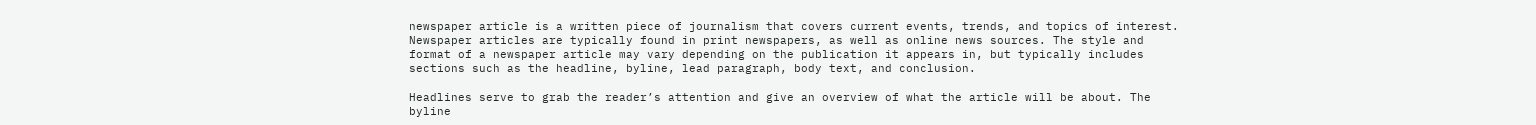newspaper article is a written piece of journalism that covers current events, trends, and topics of interest. Newspaper articles are typically found in print newspapers, as well as online news sources. The style and format of a newspaper article may vary depending on the publication it appears in, but typically includes sections such as the headline, byline, lead paragraph, body text, and conclusion.

Headlines serve to grab the reader’s attention and give an overview of what the article will be about. The byline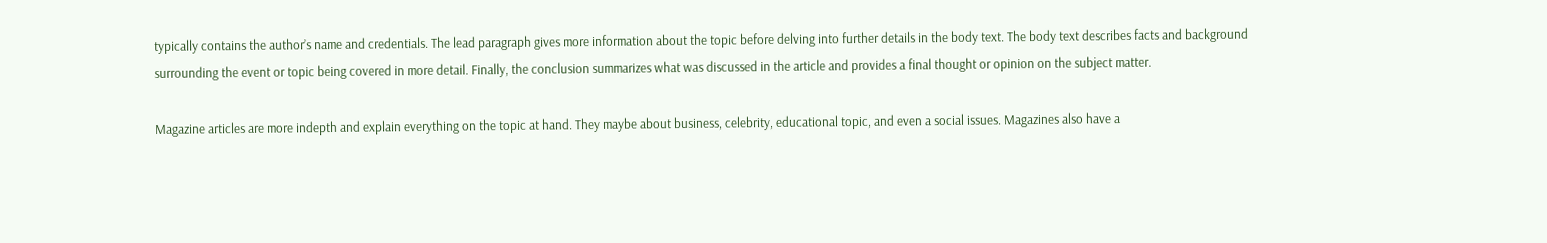typically contains the author’s name and credentials. The lead paragraph gives more information about the topic before delving into further details in the body text. The body text describes facts and background surrounding the event or topic being covered in more detail. Finally, the conclusion summarizes what was discussed in the article and provides a final thought or opinion on the subject matter.

Magazine articles are more indepth and explain everything on the topic at hand. They maybe about business, celebrity, educational topic, and even a social issues. Magazines also have a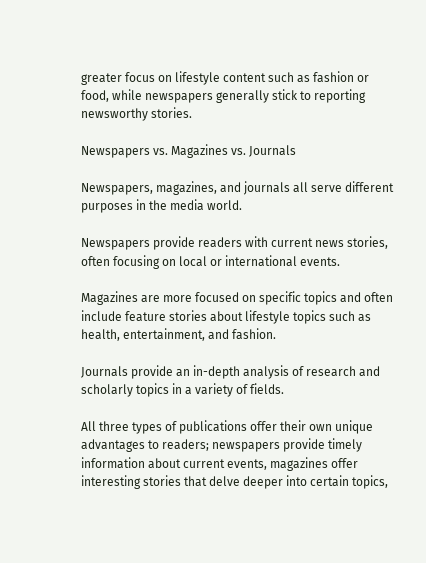greater focus on lifestyle content such as fashion or food, while newspapers generally stick to reporting newsworthy stories.

Newspapers vs. Magazines vs. Journals

Newspapers, magazines, and journals all serve different purposes in the media world.

Newspapers provide readers with current news stories, often focusing on local or international events.

Magazines are more focused on specific topics and often include feature stories about lifestyle topics such as health, entertainment, and fashion.

Journals provide an in-depth analysis of research and scholarly topics in a variety of fields.

All three types of publications offer their own unique advantages to readers; newspapers provide timely information about current events, magazines offer interesting stories that delve deeper into certain topics,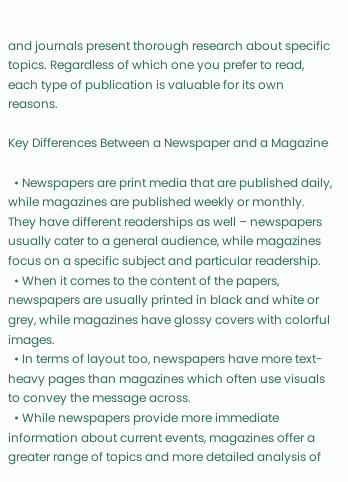and journals present thorough research about specific topics. Regardless of which one you prefer to read, each type of publication is valuable for its own reasons.

Key Differences Between a Newspaper and a Magazine

  • Newspapers are print media that are published daily, while magazines are published weekly or monthly. They have different readerships as well – newspapers usually cater to a general audience, while magazines focus on a specific subject and particular readership.
  • When it comes to the content of the papers, newspapers are usually printed in black and white or grey, while magazines have glossy covers with colorful images.
  • In terms of layout too, newspapers have more text-heavy pages than magazines which often use visuals to convey the message across.
  • While newspapers provide more immediate information about current events, magazines offer a greater range of topics and more detailed analysis of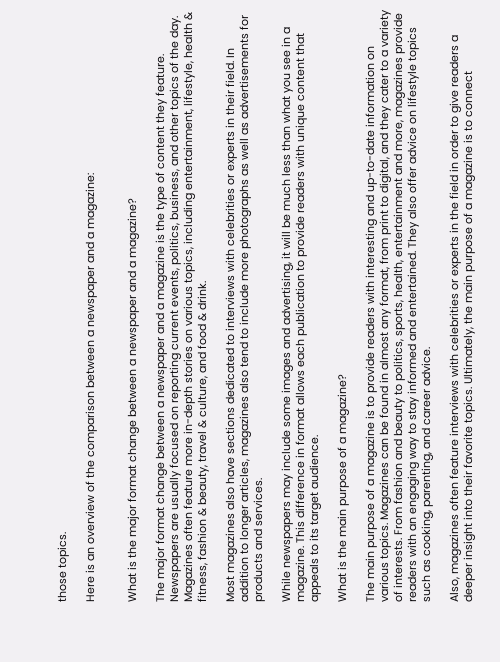those topics.

Here is an overview of the comparison between a newspaper and a magazine:


What is the major format change between a newspaper and a magazine?

The major format change between a newspaper and a magazine is the type of content they feature. Newspapers are usually focused on reporting current events, politics, business, and other topics of the day. Magazines often feature more in-depth stories on various topics, including entertainment, lifestyle, health & fitness, fashion & beauty, travel & culture, and food & drink.

Most magazines also have sections dedicated to interviews with celebrities or experts in their field. In addition to longer articles, magazines also tend to include more photographs as well as advertisements for products and services.

While newspapers may include some images and advertising, it will be much less than what you see in a magazine. This difference in format allows each publication to provide readers with unique content that appeals to its target audience.

What is the main purpose of a magazine?

The main purpose of a magazine is to provide readers with interesting and up-to-date information on various topics. Magazines can be found in almost any format, from print to digital, and they cater to a variety of interests. From fashion and beauty to politics, sports, health, entertainment and more, magazines provide readers with an engaging way to stay informed and entertained. They also offer advice on lifestyle topics such as cooking, parenting, and career advice.

Also, magazines often feature interviews with celebrities or experts in the field in order to give readers a deeper insight into their favorite topics. Ultimately, the main purpose of a magazine is to connect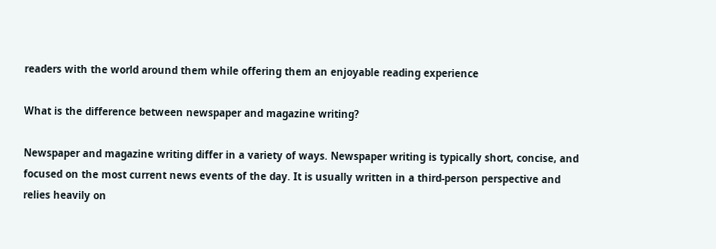readers with the world around them while offering them an enjoyable reading experience

What is the difference between newspaper and magazine writing?

Newspaper and magazine writing differ in a variety of ways. Newspaper writing is typically short, concise, and focused on the most current news events of the day. It is usually written in a third-person perspective and relies heavily on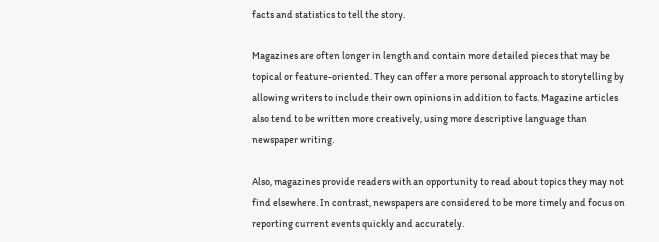facts and statistics to tell the story.

Magazines are often longer in length and contain more detailed pieces that may be topical or feature-oriented. They can offer a more personal approach to storytelling by allowing writers to include their own opinions in addition to facts. Magazine articles also tend to be written more creatively, using more descriptive language than newspaper writing.

Also, magazines provide readers with an opportunity to read about topics they may not find elsewhere. In contrast, newspapers are considered to be more timely and focus on reporting current events quickly and accurately.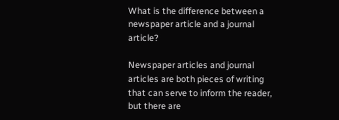What is the difference between a newspaper article and a journal article?

Newspaper articles and journal articles are both pieces of writing that can serve to inform the reader, but there are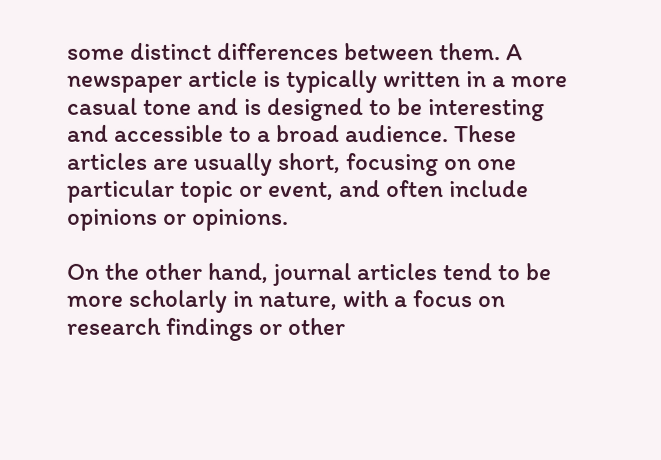some distinct differences between them. A newspaper article is typically written in a more casual tone and is designed to be interesting and accessible to a broad audience. These articles are usually short, focusing on one particular topic or event, and often include opinions or opinions.

On the other hand, journal articles tend to be more scholarly in nature, with a focus on research findings or other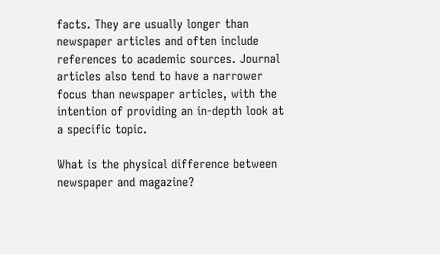facts. They are usually longer than newspaper articles and often include references to academic sources. Journal articles also tend to have a narrower focus than newspaper articles, with the intention of providing an in-depth look at a specific topic.

What is the physical difference between newspaper and magazine?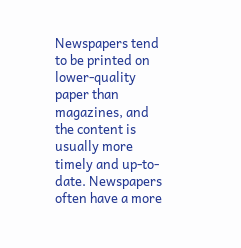Newspapers tend to be printed on lower-quality paper than magazines, and the content is usually more timely and up-to-date. Newspapers often have a more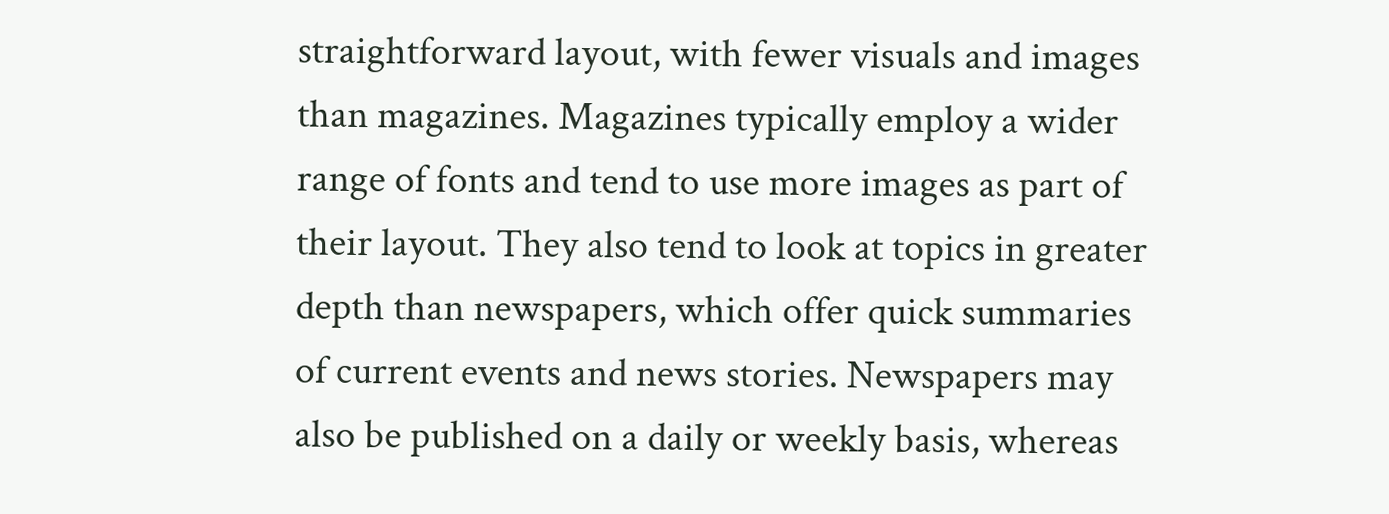straightforward layout, with fewer visuals and images than magazines. Magazines typically employ a wider range of fonts and tend to use more images as part of their layout. They also tend to look at topics in greater depth than newspapers, which offer quick summaries of current events and news stories. Newspapers may also be published on a daily or weekly basis, whereas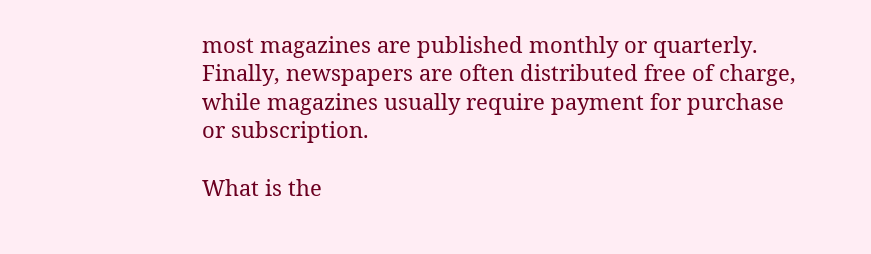most magazines are published monthly or quarterly. Finally, newspapers are often distributed free of charge, while magazines usually require payment for purchase or subscription.

What is the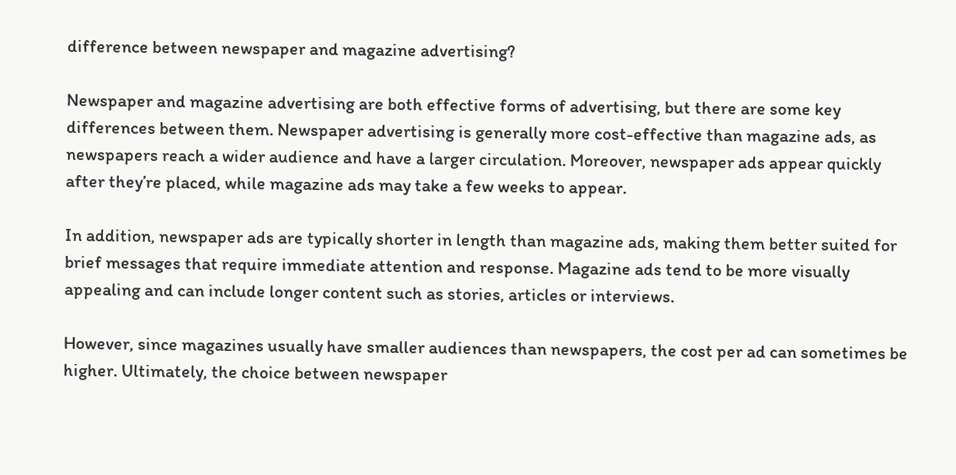difference between newspaper and magazine advertising?

Newspaper and magazine advertising are both effective forms of advertising, but there are some key differences between them. Newspaper advertising is generally more cost-effective than magazine ads, as newspapers reach a wider audience and have a larger circulation. Moreover, newspaper ads appear quickly after they’re placed, while magazine ads may take a few weeks to appear.

In addition, newspaper ads are typically shorter in length than magazine ads, making them better suited for brief messages that require immediate attention and response. Magazine ads tend to be more visually appealing and can include longer content such as stories, articles or interviews.

However, since magazines usually have smaller audiences than newspapers, the cost per ad can sometimes be higher. Ultimately, the choice between newspaper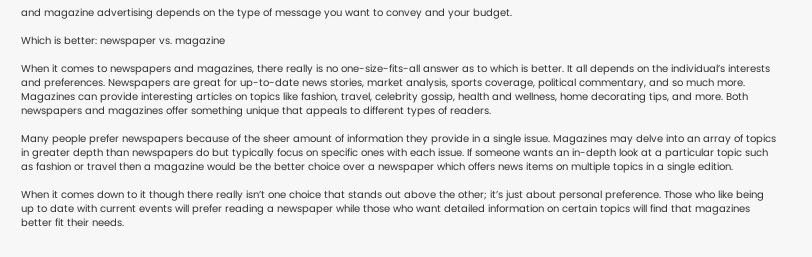and magazine advertising depends on the type of message you want to convey and your budget.

Which is better: newspaper vs. magazine

When it comes to newspapers and magazines, there really is no one-size-fits-all answer as to which is better. It all depends on the individual’s interests and preferences. Newspapers are great for up-to-date news stories, market analysis, sports coverage, political commentary, and so much more. Magazines can provide interesting articles on topics like fashion, travel, celebrity gossip, health and wellness, home decorating tips, and more. Both newspapers and magazines offer something unique that appeals to different types of readers.

Many people prefer newspapers because of the sheer amount of information they provide in a single issue. Magazines may delve into an array of topics in greater depth than newspapers do but typically focus on specific ones with each issue. If someone wants an in-depth look at a particular topic such as fashion or travel then a magazine would be the better choice over a newspaper which offers news items on multiple topics in a single edition.

When it comes down to it though there really isn’t one choice that stands out above the other; it’s just about personal preference. Those who like being up to date with current events will prefer reading a newspaper while those who want detailed information on certain topics will find that magazines better fit their needs.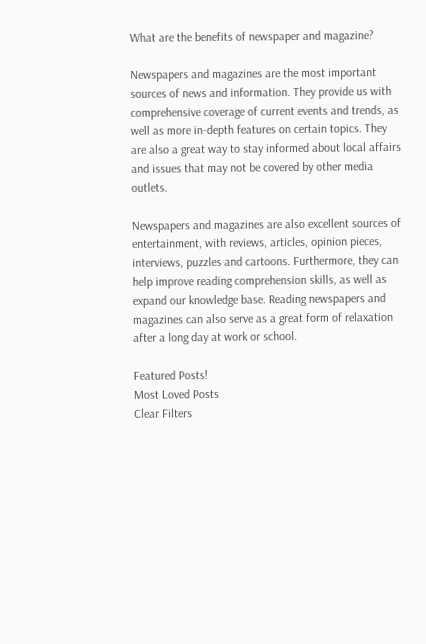What are the benefits of newspaper and magazine?

Newspapers and magazines are the most important sources of news and information. They provide us with comprehensive coverage of current events and trends, as well as more in-depth features on certain topics. They are also a great way to stay informed about local affairs and issues that may not be covered by other media outlets.

Newspapers and magazines are also excellent sources of entertainment, with reviews, articles, opinion pieces, interviews, puzzles and cartoons. Furthermore, they can help improve reading comprehension skills, as well as expand our knowledge base. Reading newspapers and magazines can also serve as a great form of relaxation after a long day at work or school.

Featured Posts!
Most Loved Posts
Clear Filters